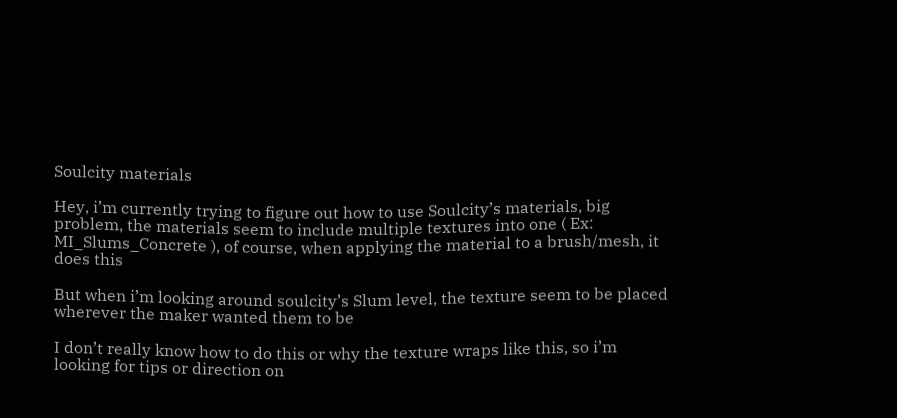Soulcity materials

Hey, i’m currently trying to figure out how to use Soulcity’s materials, big problem, the materials seem to include multiple textures into one ( Ex: MI_Slums_Concrete ), of course, when applying the material to a brush/mesh, it does this

But when i’m looking around soulcity’s Slum level, the texture seem to be placed wherever the maker wanted them to be

I don’t really know how to do this or why the texture wraps like this, so i’m looking for tips or direction on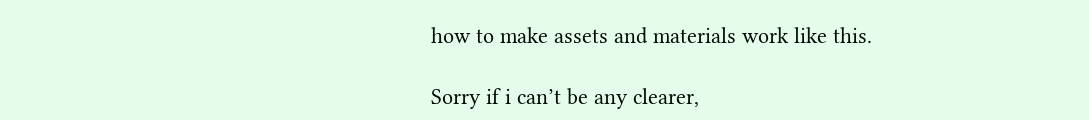how to make assets and materials work like this.

Sorry if i can’t be any clearer,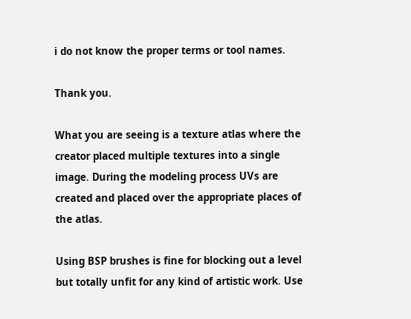i do not know the proper terms or tool names.

Thank you.

What you are seeing is a texture atlas where the creator placed multiple textures into a single image. During the modeling process UVs are created and placed over the appropriate places of the atlas.

Using BSP brushes is fine for blocking out a level but totally unfit for any kind of artistic work. Use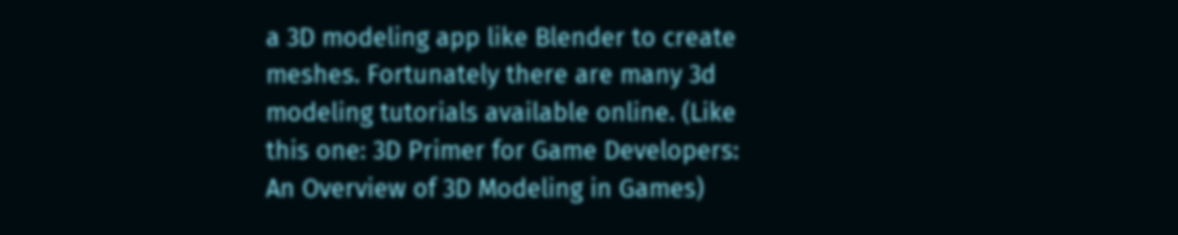a 3D modeling app like Blender to create meshes. Fortunately there are many 3d modeling tutorials available online. (Like this one: 3D Primer for Game Developers: An Overview of 3D Modeling in Games)